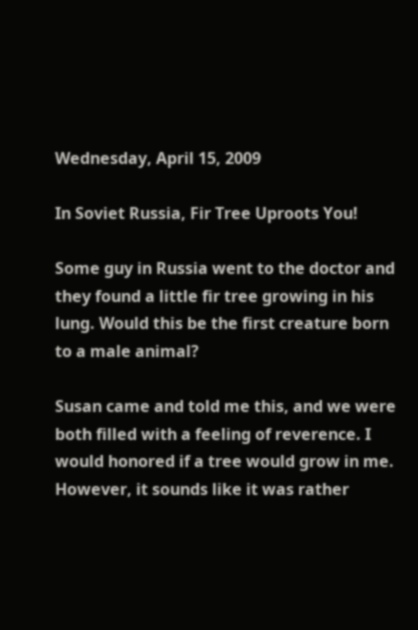Wednesday, April 15, 2009

In Soviet Russia, Fir Tree Uproots You!

Some guy in Russia went to the doctor and they found a little fir tree growing in his lung. Would this be the first creature born to a male animal?

Susan came and told me this, and we were both filled with a feeling of reverence. I would honored if a tree would grow in me. However, it sounds like it was rather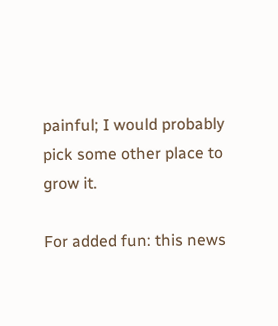painful; I would probably pick some other place to grow it.

For added fun: this news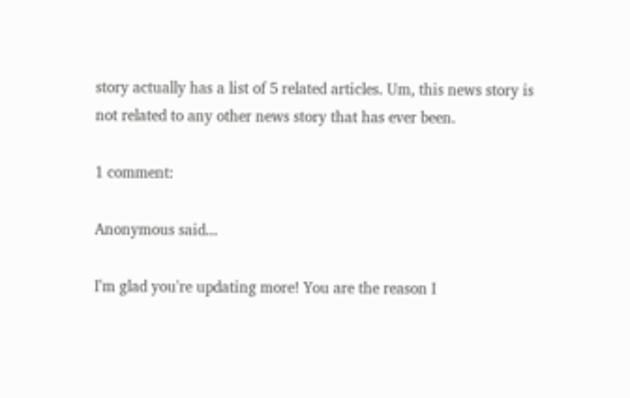story actually has a list of 5 related articles. Um, this news story is not related to any other news story that has ever been.

1 comment:

Anonymous said...

I'm glad you're updating more! You are the reason I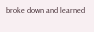broke down and learned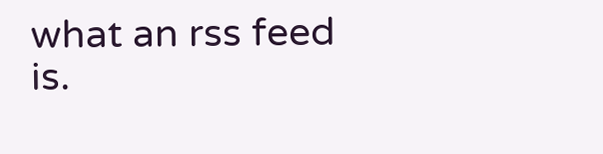what an rss feed is.